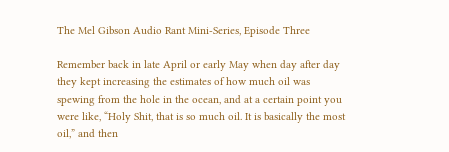The Mel Gibson Audio Rant Mini-Series, Episode Three

Remember back in late April or early May when day after day they kept increasing the estimates of how much oil was spewing from the hole in the ocean, and at a certain point you were like, “Holy Shit, that is so much oil. It is basically the most oil,” and then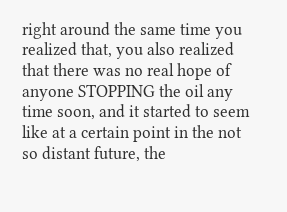right around the same time you realized that, you also realized that there was no real hope of anyone STOPPING the oil any time soon, and it started to seem like at a certain point in the not so distant future, the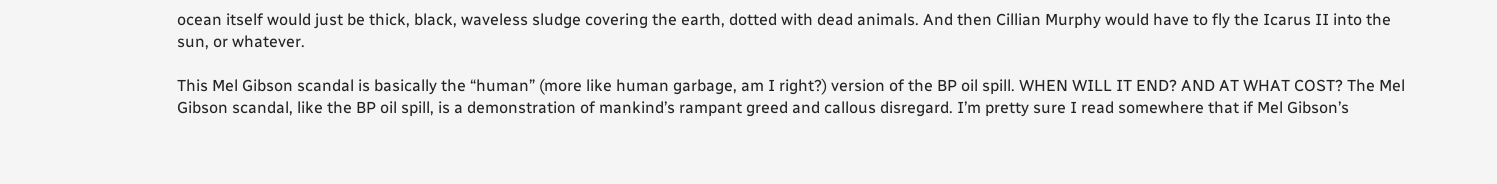ocean itself would just be thick, black, waveless sludge covering the earth, dotted with dead animals. And then Cillian Murphy would have to fly the Icarus II into the sun, or whatever.

This Mel Gibson scandal is basically the “human” (more like human garbage, am I right?) version of the BP oil spill. WHEN WILL IT END? AND AT WHAT COST? The Mel Gibson scandal, like the BP oil spill, is a demonstration of mankind’s rampant greed and callous disregard. I’m pretty sure I read somewhere that if Mel Gibson’s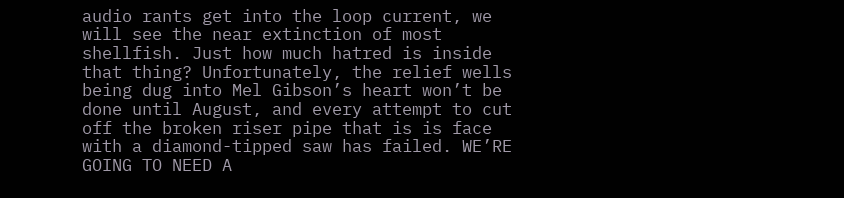audio rants get into the loop current, we will see the near extinction of most shellfish. Just how much hatred is inside that thing? Unfortunately, the relief wells being dug into Mel Gibson’s heart won’t be done until August, and every attempt to cut off the broken riser pipe that is is face with a diamond-tipped saw has failed. WE’RE GOING TO NEED A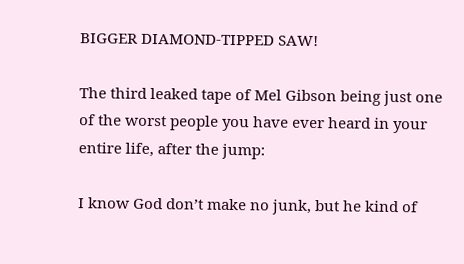BIGGER DIAMOND-TIPPED SAW!

The third leaked tape of Mel Gibson being just one of the worst people you have ever heard in your entire life, after the jump:

I know God don’t make no junk, but he kind of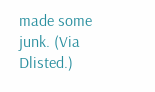made some junk. (Via Dlisted.)